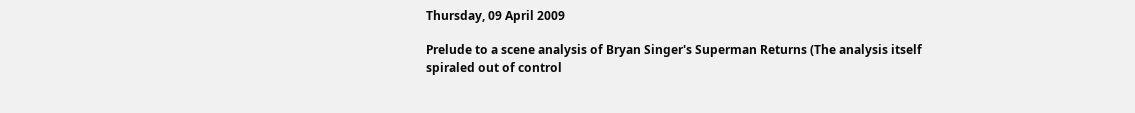Thursday, 09 April 2009

Prelude to a scene analysis of Bryan Singer's Superman Returns (The analysis itself spiraled out of control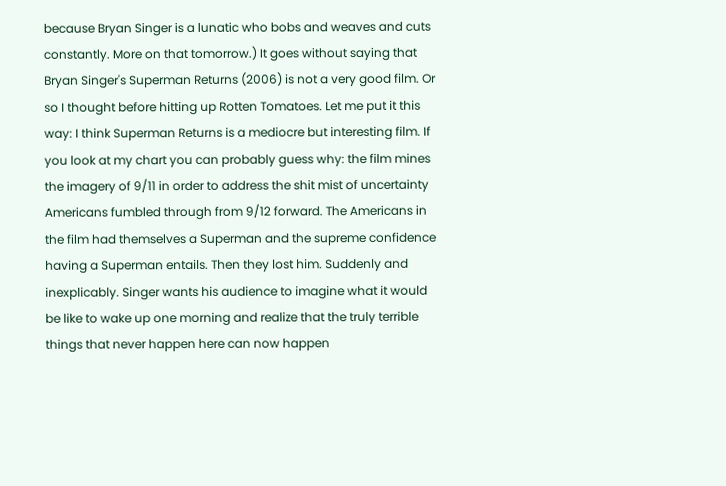because Bryan Singer is a lunatic who bobs and weaves and cuts constantly. More on that tomorrow.) It goes without saying that Bryan Singer's Superman Returns (2006) is not a very good film. Or so I thought before hitting up Rotten Tomatoes. Let me put it this way: I think Superman Returns is a mediocre but interesting film. If you look at my chart you can probably guess why: the film mines the imagery of 9/11 in order to address the shit mist of uncertainty Americans fumbled through from 9/12 forward. The Americans in the film had themselves a Superman and the supreme confidence having a Superman entails. Then they lost him. Suddenly and inexplicably. Singer wants his audience to imagine what it would be like to wake up one morning and realize that the truly terrible things that never happen here can now happen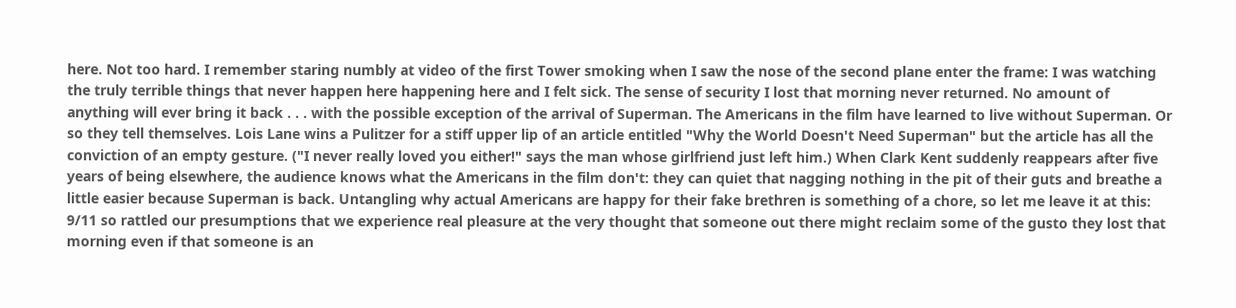here. Not too hard. I remember staring numbly at video of the first Tower smoking when I saw the nose of the second plane enter the frame: I was watching the truly terrible things that never happen here happening here and I felt sick. The sense of security I lost that morning never returned. No amount of anything will ever bring it back . . . with the possible exception of the arrival of Superman. The Americans in the film have learned to live without Superman. Or so they tell themselves. Lois Lane wins a Pulitzer for a stiff upper lip of an article entitled "Why the World Doesn't Need Superman" but the article has all the conviction of an empty gesture. ("I never really loved you either!" says the man whose girlfriend just left him.) When Clark Kent suddenly reappears after five years of being elsewhere, the audience knows what the Americans in the film don't: they can quiet that nagging nothing in the pit of their guts and breathe a little easier because Superman is back. Untangling why actual Americans are happy for their fake brethren is something of a chore, so let me leave it at this: 9/11 so rattled our presumptions that we experience real pleasure at the very thought that someone out there might reclaim some of the gusto they lost that morning even if that someone is an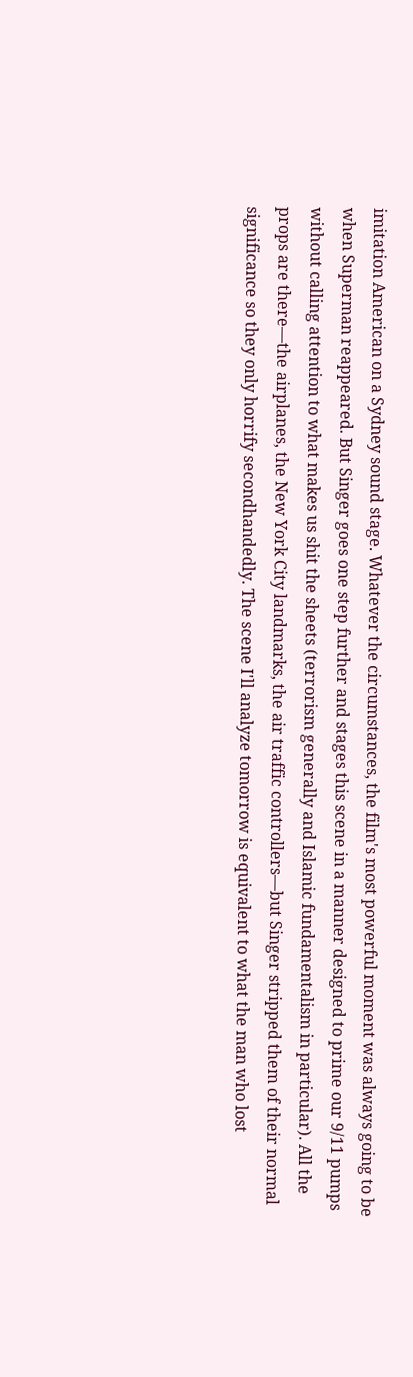imitation American on a Sydney sound stage. Whatever the circumstances, the film's most powerful moment was always going to be when Superman reappeared. But Singer goes one step further and stages this scene in a manner designed to prime our 9/11 pumps without calling attention to what makes us shit the sheets (terrorism generally and Islamic fundamentalism in particular). All the props are there—the airplanes, the New York City landmarks, the air traffic controllers—but Singer stripped them of their normal significance so they only horrify secondhandedly. The scene I'll analyze tomorrow is equivalent to what the man who lost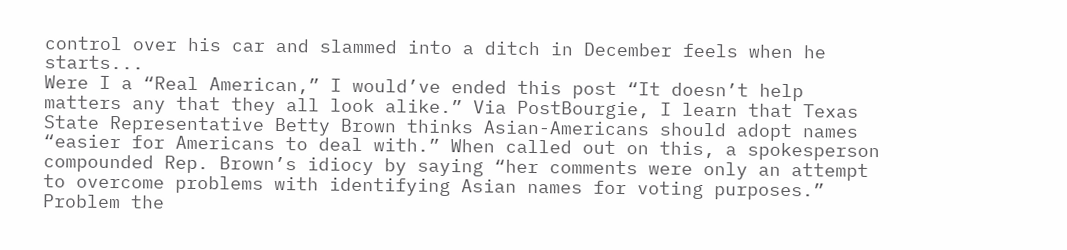control over his car and slammed into a ditch in December feels when he starts...
Were I a “Real American,” I would’ve ended this post “It doesn’t help matters any that they all look alike.” Via PostBourgie, I learn that Texas State Representative Betty Brown thinks Asian-Americans should adopt names “easier for Americans to deal with.” When called out on this, a spokesperson compounded Rep. Brown’s idiocy by saying “her comments were only an attempt to overcome problems with identifying Asian names for voting purposes.” Problem the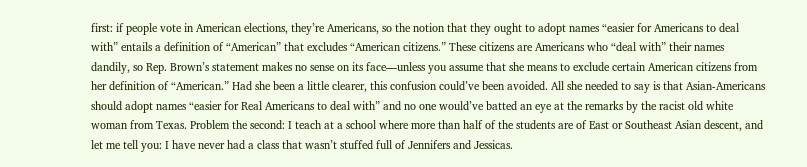first: if people vote in American elections, they’re Americans, so the notion that they ought to adopt names “easier for Americans to deal with” entails a definition of “American” that excludes “American citizens.” These citizens are Americans who “deal with” their names dandily, so Rep. Brown’s statement makes no sense on its face—unless you assume that she means to exclude certain American citizens from her definition of “American.” Had she been a little clearer, this confusion could’ve been avoided. All she needed to say is that Asian-Americans should adopt names “easier for Real Americans to deal with” and no one would’ve batted an eye at the remarks by the racist old white woman from Texas. Problem the second: I teach at a school where more than half of the students are of East or Southeast Asian descent, and let me tell you: I have never had a class that wasn’t stuffed full of Jennifers and Jessicas.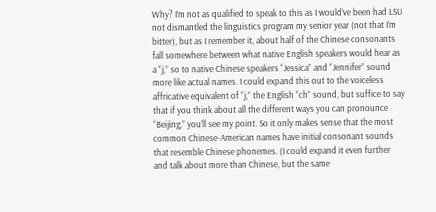Why? I’m not as qualified to speak to this as I would’ve been had LSU not dismantled the linguistics program my senior year (not that I’m bitter), but as I remember it, about half of the Chinese consonants fall somewhere between what native English speakers would hear as a “j,” so to native Chinese speakers “Jessica” and “Jennifer” sound more like actual names. I could expand this out to the voiceless affricative equivalent of “j,” the English “ch” sound, but suffice to say that if you think about all the different ways you can pronounce “Beijing,” you’ll see my point. So it only makes sense that the most common Chinese-American names have initial consonant sounds that resemble Chinese phonemes. (I could expand it even further and talk about more than Chinese, but the same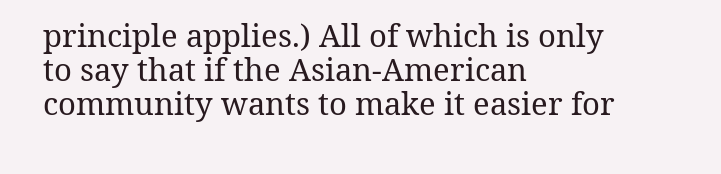principle applies.) All of which is only to say that if the Asian-American community wants to make it easier for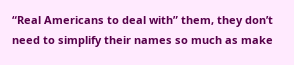“Real Americans to deal with” them, they don’t need to simplify their names so much as make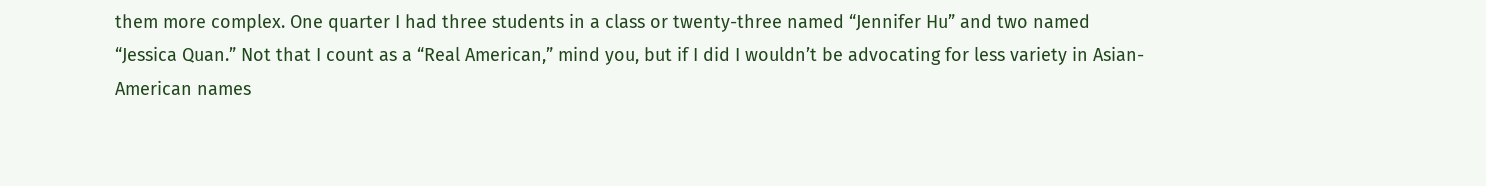them more complex. One quarter I had three students in a class or twenty-three named “Jennifer Hu” and two named “Jessica Quan.” Not that I count as a “Real American,” mind you, but if I did I wouldn’t be advocating for less variety in Asian-American names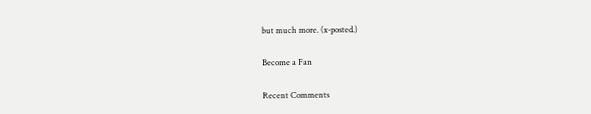but much more. (x-posted.)

Become a Fan

Recent Comments